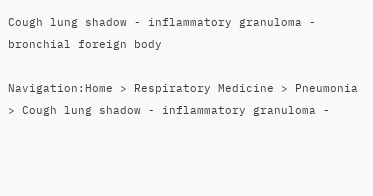Cough lung shadow - inflammatory granuloma - bronchial foreign body

Navigation:Home > Respiratory Medicine > Pneumonia > Cough lung shadow - inflammatory granuloma -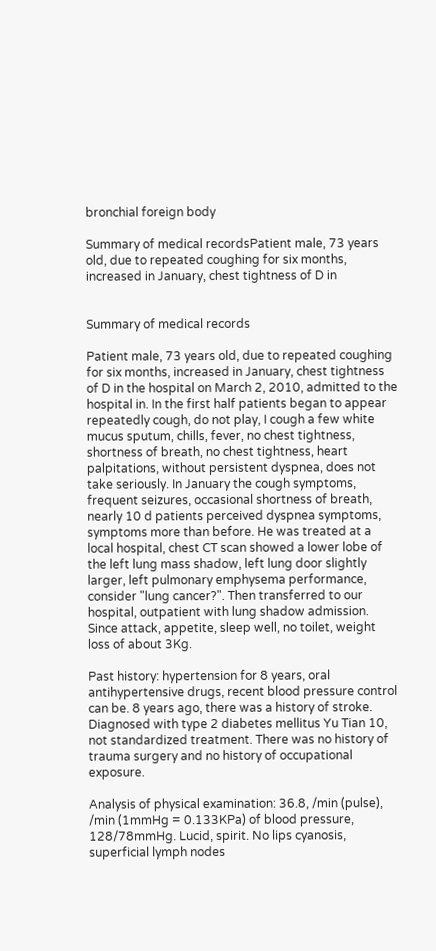bronchial foreign body

Summary of medical recordsPatient male, 73 years old, due to repeated coughing for six months, increased in January, chest tightness of D in


Summary of medical records

Patient male, 73 years old, due to repeated coughing for six months, increased in January, chest tightness of D in the hospital on March 2, 2010, admitted to the hospital in. In the first half patients began to appear repeatedly cough, do not play, I cough a few white mucus sputum, chills, fever, no chest tightness, shortness of breath, no chest tightness, heart palpitations, without persistent dyspnea, does not take seriously. In January the cough symptoms, frequent seizures, occasional shortness of breath, nearly 10 d patients perceived dyspnea symptoms, symptoms more than before. He was treated at a local hospital, chest CT scan showed a lower lobe of the left lung mass shadow, left lung door slightly larger, left pulmonary emphysema performance, consider "lung cancer?". Then transferred to our hospital, outpatient with lung shadow admission. Since attack, appetite, sleep well, no toilet, weight loss of about 3Kg.

Past history: hypertension for 8 years, oral antihypertensive drugs, recent blood pressure control can be. 8 years ago, there was a history of stroke. Diagnosed with type 2 diabetes mellitus Yu Tian 10, not standardized treatment. There was no history of trauma surgery and no history of occupational exposure.

Analysis of physical examination: 36.8, /min (pulse), /min (1mmHg = 0.133KPa) of blood pressure, 128/78mmHg. Lucid, spirit. No lips cyanosis, superficial lymph nodes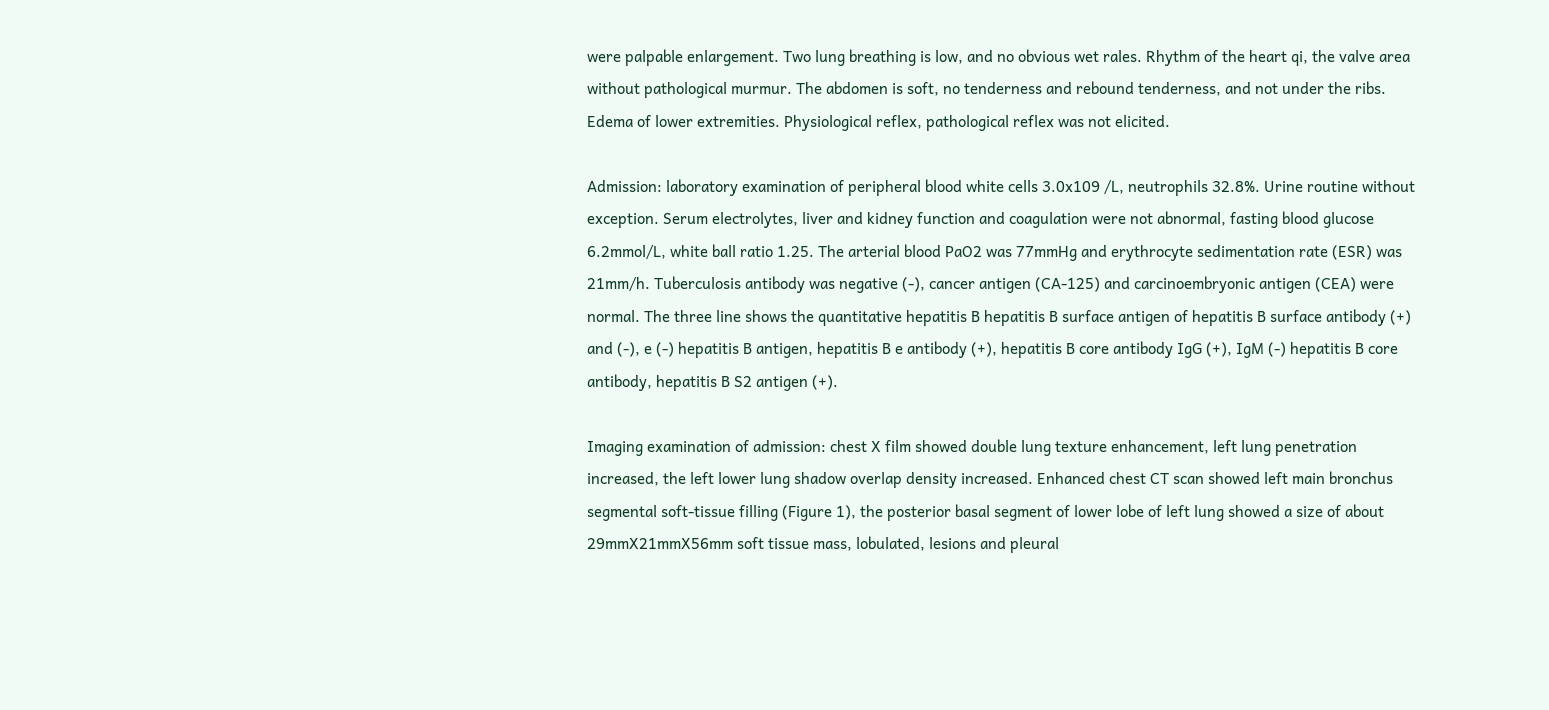were palpable enlargement. Two lung breathing is low, and no obvious wet rales. Rhythm of the heart qi, the valve area without pathological murmur. The abdomen is soft, no tenderness and rebound tenderness, and not under the ribs. Edema of lower extremities. Physiological reflex, pathological reflex was not elicited.

Admission: laboratory examination of peripheral blood white cells 3.0x109 /L, neutrophils 32.8%. Urine routine without exception. Serum electrolytes, liver and kidney function and coagulation were not abnormal, fasting blood glucose 6.2mmol/L, white ball ratio 1.25. The arterial blood PaO2 was 77mmHg and erythrocyte sedimentation rate (ESR) was 21mm/h. Tuberculosis antibody was negative (-), cancer antigen (CA-125) and carcinoembryonic antigen (CEA) were normal. The three line shows the quantitative hepatitis B hepatitis B surface antigen of hepatitis B surface antibody (+) and (-), e (-) hepatitis B antigen, hepatitis B e antibody (+), hepatitis B core antibody IgG (+), IgM (-) hepatitis B core antibody, hepatitis B S2 antigen (+).

Imaging examination of admission: chest X film showed double lung texture enhancement, left lung penetration increased, the left lower lung shadow overlap density increased. Enhanced chest CT scan showed left main bronchus segmental soft-tissue filling (Figure 1), the posterior basal segment of lower lobe of left lung showed a size of about 29mmX21mmX56mm soft tissue mass, lobulated, lesions and pleural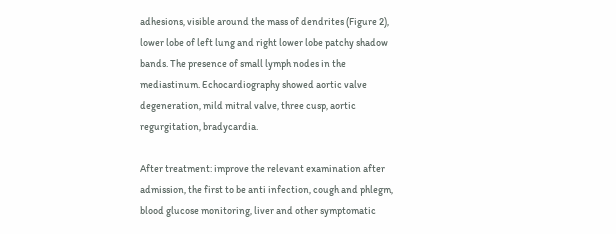adhesions, visible around the mass of dendrites (Figure 2), lower lobe of left lung and right lower lobe patchy shadow bands. The presence of small lymph nodes in the mediastinum. Echocardiography showed aortic valve degeneration, mild mitral valve, three cusp, aortic regurgitation, bradycardia.

After treatment: improve the relevant examination after admission, the first to be anti infection, cough and phlegm, blood glucose monitoring, liver and other symptomatic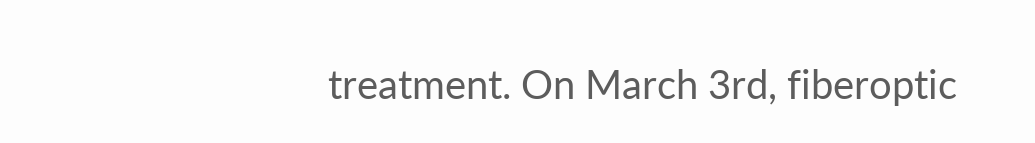treatment. On March 3rd, fiberoptic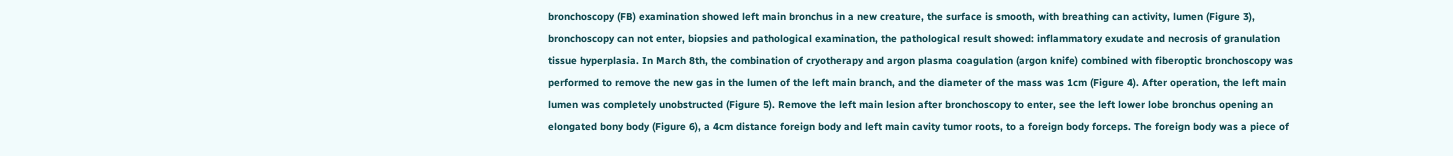bronchoscopy (FB) examination showed left main bronchus in a new creature, the surface is smooth, with breathing can activity, lumen (Figure 3), bronchoscopy can not enter, biopsies and pathological examination, the pathological result showed: inflammatory exudate and necrosis of granulation tissue hyperplasia. In March 8th, the combination of cryotherapy and argon plasma coagulation (argon knife) combined with fiberoptic bronchoscopy was performed to remove the new gas in the lumen of the left main branch, and the diameter of the mass was 1cm (Figure 4). After operation, the left main lumen was completely unobstructed (Figure 5). Remove the left main lesion after bronchoscopy to enter, see the left lower lobe bronchus opening an elongated bony body (Figure 6), a 4cm distance foreign body and left main cavity tumor roots, to a foreign body forceps. The foreign body was a piece of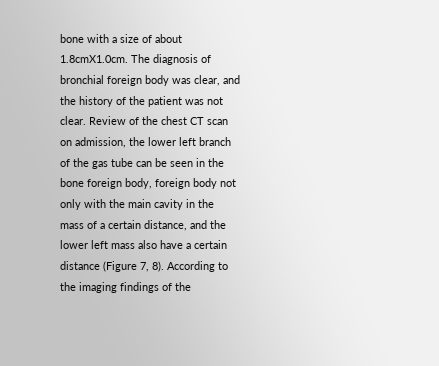bone with a size of about 1.8cmX1.0cm. The diagnosis of bronchial foreign body was clear, and the history of the patient was not clear. Review of the chest CT scan on admission, the lower left branch of the gas tube can be seen in the bone foreign body, foreign body not only with the main cavity in the mass of a certain distance, and the lower left mass also have a certain distance (Figure 7, 8). According to the imaging findings of the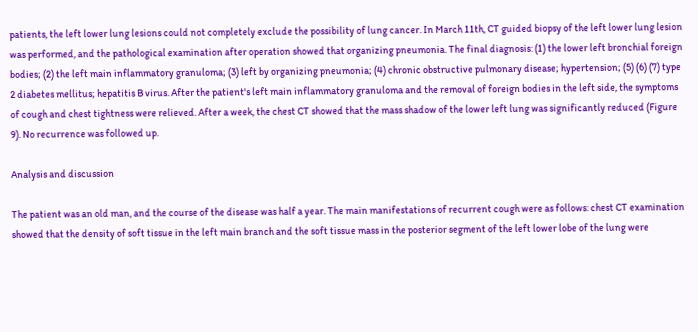patients, the left lower lung lesions could not completely exclude the possibility of lung cancer. In March 11th, CT guided biopsy of the left lower lung lesion was performed, and the pathological examination after operation showed that organizing pneumonia. The final diagnosis: (1) the lower left bronchial foreign bodies; (2) the left main inflammatory granuloma; (3) left by organizing pneumonia; (4) chronic obstructive pulmonary disease; hypertension; (5) (6) (7) type 2 diabetes mellitus; hepatitis B virus. After the patient's left main inflammatory granuloma and the removal of foreign bodies in the left side, the symptoms of cough and chest tightness were relieved. After a week, the chest CT showed that the mass shadow of the lower left lung was significantly reduced (Figure 9). No recurrence was followed up.

Analysis and discussion

The patient was an old man, and the course of the disease was half a year. The main manifestations of recurrent cough were as follows: chest CT examination showed that the density of soft tissue in the left main branch and the soft tissue mass in the posterior segment of the left lower lobe of the lung were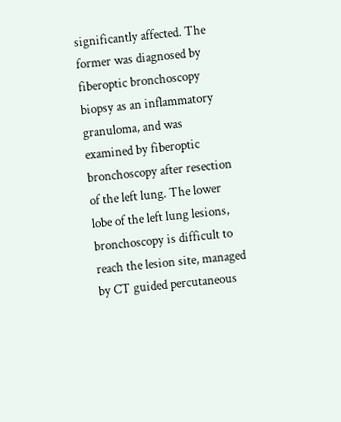significantly affected. The former was diagnosed by fiberoptic bronchoscopy biopsy as an inflammatory granuloma, and was examined by fiberoptic bronchoscopy after resection of the left lung. The lower lobe of the left lung lesions, bronchoscopy is difficult to reach the lesion site, managed by CT guided percutaneous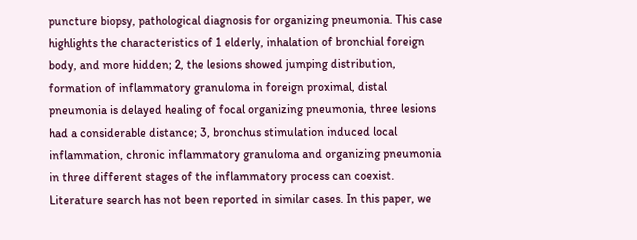puncture biopsy, pathological diagnosis for organizing pneumonia. This case highlights the characteristics of 1 elderly, inhalation of bronchial foreign body, and more hidden; 2, the lesions showed jumping distribution, formation of inflammatory granuloma in foreign proximal, distal pneumonia is delayed healing of focal organizing pneumonia, three lesions had a considerable distance; 3, bronchus stimulation induced local inflammation, chronic inflammatory granuloma and organizing pneumonia in three different stages of the inflammatory process can coexist. Literature search has not been reported in similar cases. In this paper, we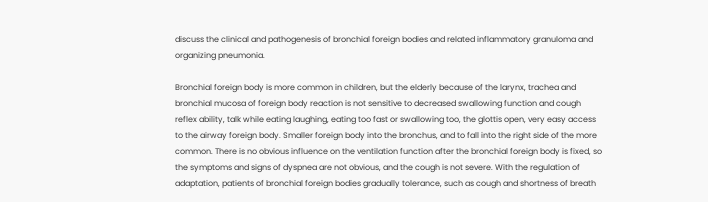discuss the clinical and pathogenesis of bronchial foreign bodies and related inflammatory granuloma and organizing pneumonia.

Bronchial foreign body is more common in children, but the elderly because of the larynx, trachea and bronchial mucosa of foreign body reaction is not sensitive to decreased swallowing function and cough reflex ability, talk while eating laughing, eating too fast or swallowing too, the glottis open, very easy access to the airway foreign body. Smaller foreign body into the bronchus, and to fall into the right side of the more common. There is no obvious influence on the ventilation function after the bronchial foreign body is fixed, so the symptoms and signs of dyspnea are not obvious, and the cough is not severe. With the regulation of adaptation, patients of bronchial foreign bodies gradually tolerance, such as cough and shortness of breath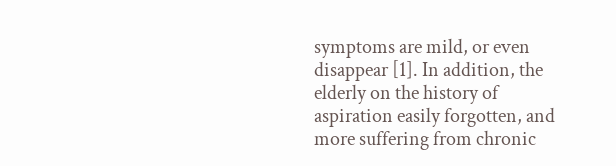symptoms are mild, or even disappear [1]. In addition, the elderly on the history of aspiration easily forgotten, and more suffering from chronic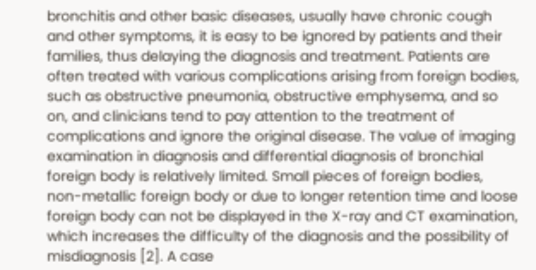bronchitis and other basic diseases, usually have chronic cough and other symptoms, it is easy to be ignored by patients and their families, thus delaying the diagnosis and treatment. Patients are often treated with various complications arising from foreign bodies, such as obstructive pneumonia, obstructive emphysema, and so on, and clinicians tend to pay attention to the treatment of complications and ignore the original disease. The value of imaging examination in diagnosis and differential diagnosis of bronchial foreign body is relatively limited. Small pieces of foreign bodies, non-metallic foreign body or due to longer retention time and loose foreign body can not be displayed in the X-ray and CT examination, which increases the difficulty of the diagnosis and the possibility of misdiagnosis [2]. A case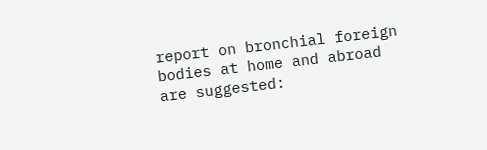report on bronchial foreign bodies at home and abroad are suggested: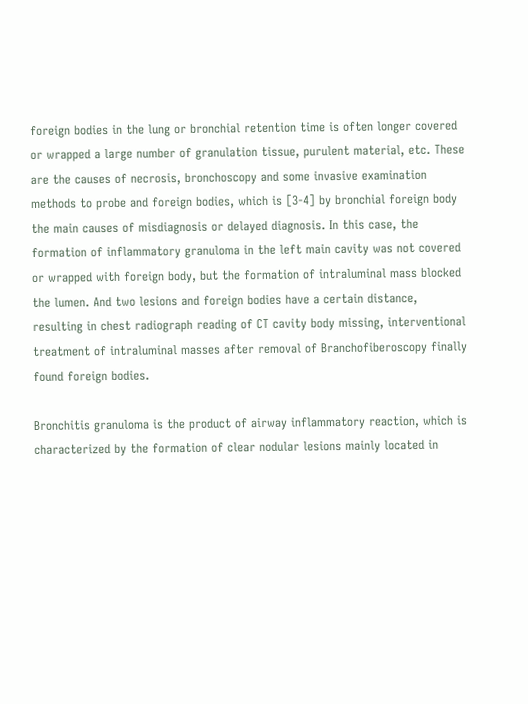foreign bodies in the lung or bronchial retention time is often longer covered or wrapped a large number of granulation tissue, purulent material, etc. These are the causes of necrosis, bronchoscopy and some invasive examination methods to probe and foreign bodies, which is [3-4] by bronchial foreign body the main causes of misdiagnosis or delayed diagnosis. In this case, the formation of inflammatory granuloma in the left main cavity was not covered or wrapped with foreign body, but the formation of intraluminal mass blocked the lumen. And two lesions and foreign bodies have a certain distance, resulting in chest radiograph reading of CT cavity body missing, interventional treatment of intraluminal masses after removal of Branchofiberoscopy finally found foreign bodies.

Bronchitis granuloma is the product of airway inflammatory reaction, which is characterized by the formation of clear nodular lesions mainly located in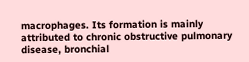macrophages. Its formation is mainly attributed to chronic obstructive pulmonary disease, bronchial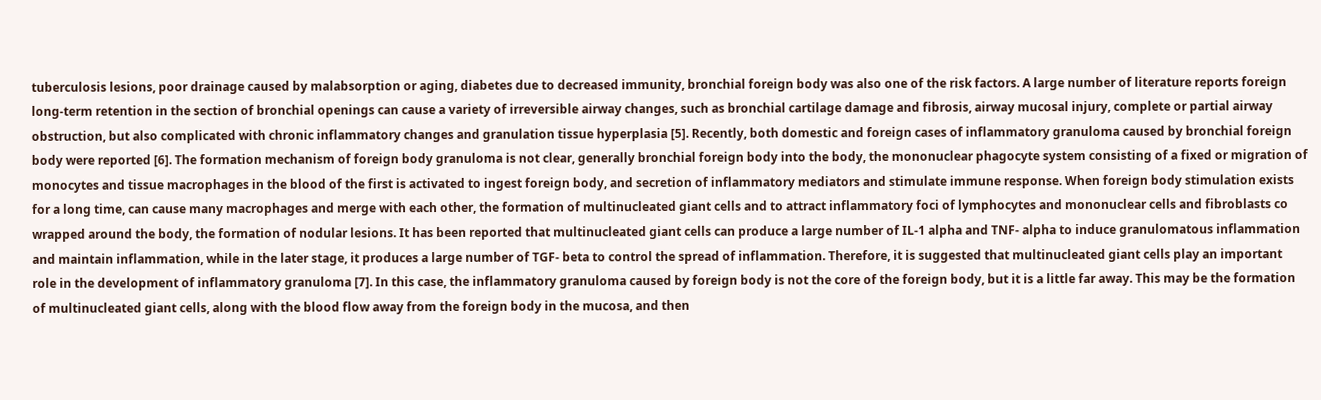tuberculosis lesions, poor drainage caused by malabsorption or aging, diabetes due to decreased immunity, bronchial foreign body was also one of the risk factors. A large number of literature reports foreign long-term retention in the section of bronchial openings can cause a variety of irreversible airway changes, such as bronchial cartilage damage and fibrosis, airway mucosal injury, complete or partial airway obstruction, but also complicated with chronic inflammatory changes and granulation tissue hyperplasia [5]. Recently, both domestic and foreign cases of inflammatory granuloma caused by bronchial foreign body were reported [6]. The formation mechanism of foreign body granuloma is not clear, generally bronchial foreign body into the body, the mononuclear phagocyte system consisting of a fixed or migration of monocytes and tissue macrophages in the blood of the first is activated to ingest foreign body, and secretion of inflammatory mediators and stimulate immune response. When foreign body stimulation exists for a long time, can cause many macrophages and merge with each other, the formation of multinucleated giant cells and to attract inflammatory foci of lymphocytes and mononuclear cells and fibroblasts co wrapped around the body, the formation of nodular lesions. It has been reported that multinucleated giant cells can produce a large number of IL-1 alpha and TNF- alpha to induce granulomatous inflammation and maintain inflammation, while in the later stage, it produces a large number of TGF- beta to control the spread of inflammation. Therefore, it is suggested that multinucleated giant cells play an important role in the development of inflammatory granuloma [7]. In this case, the inflammatory granuloma caused by foreign body is not the core of the foreign body, but it is a little far away. This may be the formation of multinucleated giant cells, along with the blood flow away from the foreign body in the mucosa, and then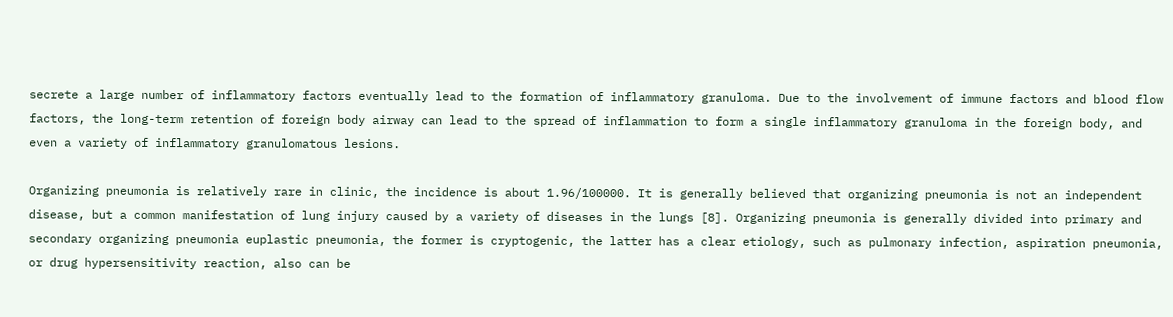secrete a large number of inflammatory factors eventually lead to the formation of inflammatory granuloma. Due to the involvement of immune factors and blood flow factors, the long-term retention of foreign body airway can lead to the spread of inflammation to form a single inflammatory granuloma in the foreign body, and even a variety of inflammatory granulomatous lesions.

Organizing pneumonia is relatively rare in clinic, the incidence is about 1.96/100000. It is generally believed that organizing pneumonia is not an independent disease, but a common manifestation of lung injury caused by a variety of diseases in the lungs [8]. Organizing pneumonia is generally divided into primary and secondary organizing pneumonia euplastic pneumonia, the former is cryptogenic, the latter has a clear etiology, such as pulmonary infection, aspiration pneumonia, or drug hypersensitivity reaction, also can be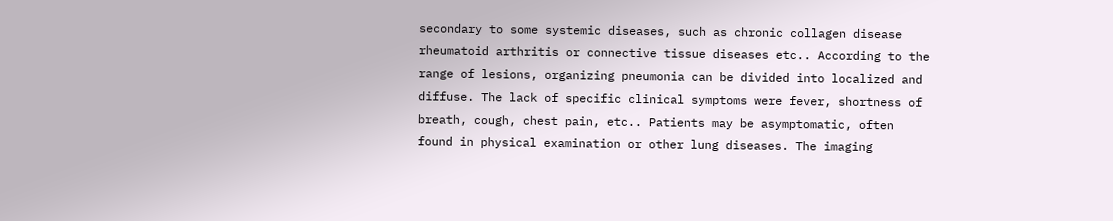secondary to some systemic diseases, such as chronic collagen disease rheumatoid arthritis or connective tissue diseases etc.. According to the range of lesions, organizing pneumonia can be divided into localized and diffuse. The lack of specific clinical symptoms were fever, shortness of breath, cough, chest pain, etc.. Patients may be asymptomatic, often found in physical examination or other lung diseases. The imaging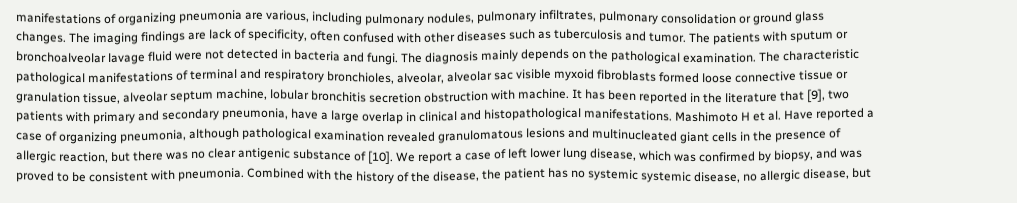manifestations of organizing pneumonia are various, including pulmonary nodules, pulmonary infiltrates, pulmonary consolidation or ground glass changes. The imaging findings are lack of specificity, often confused with other diseases such as tuberculosis and tumor. The patients with sputum or bronchoalveolar lavage fluid were not detected in bacteria and fungi. The diagnosis mainly depends on the pathological examination. The characteristic pathological manifestations of terminal and respiratory bronchioles, alveolar, alveolar sac visible myxoid fibroblasts formed loose connective tissue or granulation tissue, alveolar septum machine, lobular bronchitis secretion obstruction with machine. It has been reported in the literature that [9], two patients with primary and secondary pneumonia, have a large overlap in clinical and histopathological manifestations. Mashimoto H et al. Have reported a case of organizing pneumonia, although pathological examination revealed granulomatous lesions and multinucleated giant cells in the presence of allergic reaction, but there was no clear antigenic substance of [10]. We report a case of left lower lung disease, which was confirmed by biopsy, and was proved to be consistent with pneumonia. Combined with the history of the disease, the patient has no systemic systemic disease, no allergic disease, but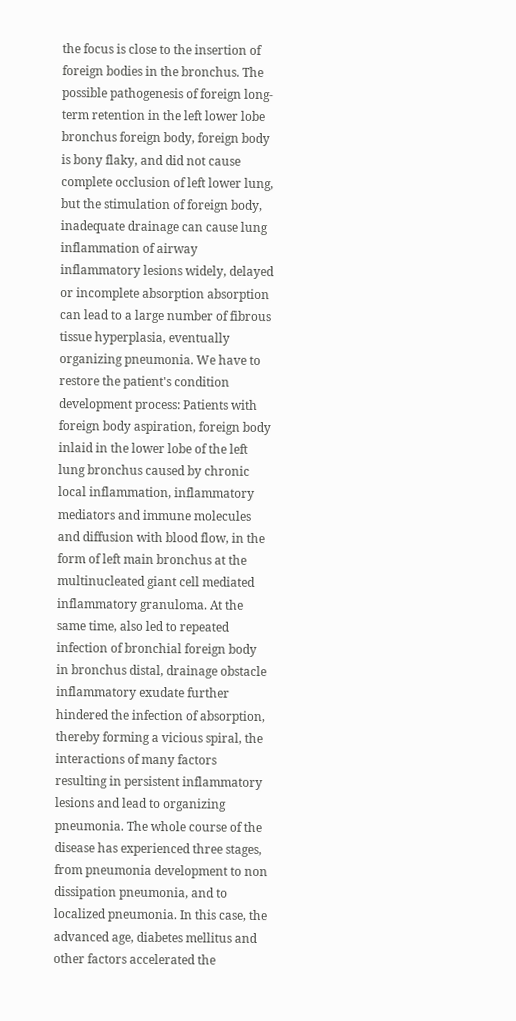the focus is close to the insertion of foreign bodies in the bronchus. The possible pathogenesis of foreign long-term retention in the left lower lobe bronchus foreign body, foreign body is bony flaky, and did not cause complete occlusion of left lower lung, but the stimulation of foreign body, inadequate drainage can cause lung inflammation of airway inflammatory lesions widely, delayed or incomplete absorption absorption can lead to a large number of fibrous tissue hyperplasia, eventually organizing pneumonia. We have to restore the patient's condition development process: Patients with foreign body aspiration, foreign body inlaid in the lower lobe of the left lung bronchus caused by chronic local inflammation, inflammatory mediators and immune molecules and diffusion with blood flow, in the form of left main bronchus at the multinucleated giant cell mediated inflammatory granuloma. At the same time, also led to repeated infection of bronchial foreign body in bronchus distal, drainage obstacle inflammatory exudate further hindered the infection of absorption, thereby forming a vicious spiral, the interactions of many factors resulting in persistent inflammatory lesions and lead to organizing pneumonia. The whole course of the disease has experienced three stages, from pneumonia development to non dissipation pneumonia, and to localized pneumonia. In this case, the advanced age, diabetes mellitus and other factors accelerated the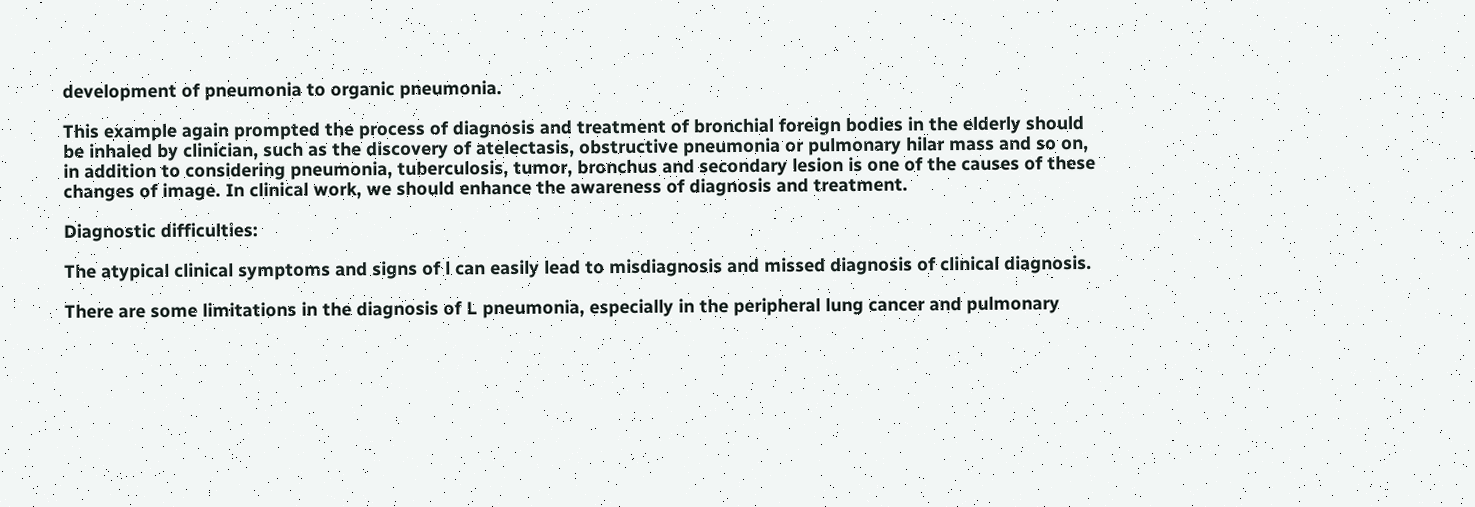development of pneumonia to organic pneumonia.

This example again prompted the process of diagnosis and treatment of bronchial foreign bodies in the elderly should be inhaled by clinician, such as the discovery of atelectasis, obstructive pneumonia or pulmonary hilar mass and so on, in addition to considering pneumonia, tuberculosis, tumor, bronchus and secondary lesion is one of the causes of these changes of image. In clinical work, we should enhance the awareness of diagnosis and treatment.

Diagnostic difficulties:

The atypical clinical symptoms and signs of l can easily lead to misdiagnosis and missed diagnosis of clinical diagnosis.

There are some limitations in the diagnosis of L pneumonia, especially in the peripheral lung cancer and pulmonary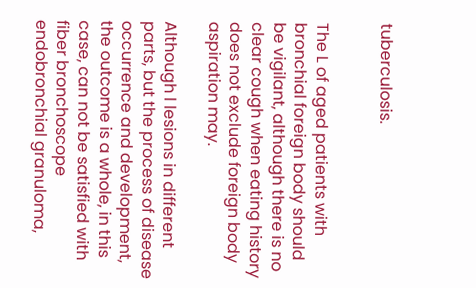tuberculosis.


The L of aged patients with bronchial foreign body should be vigilant, although there is no clear cough when eating history does not exclude foreign body aspiration may.

Although l lesions in different parts, but the process of disease occurrence and development, the outcome is a whole, in this case, can not be satisfied with fiber bronchoscope endobronchial granuloma,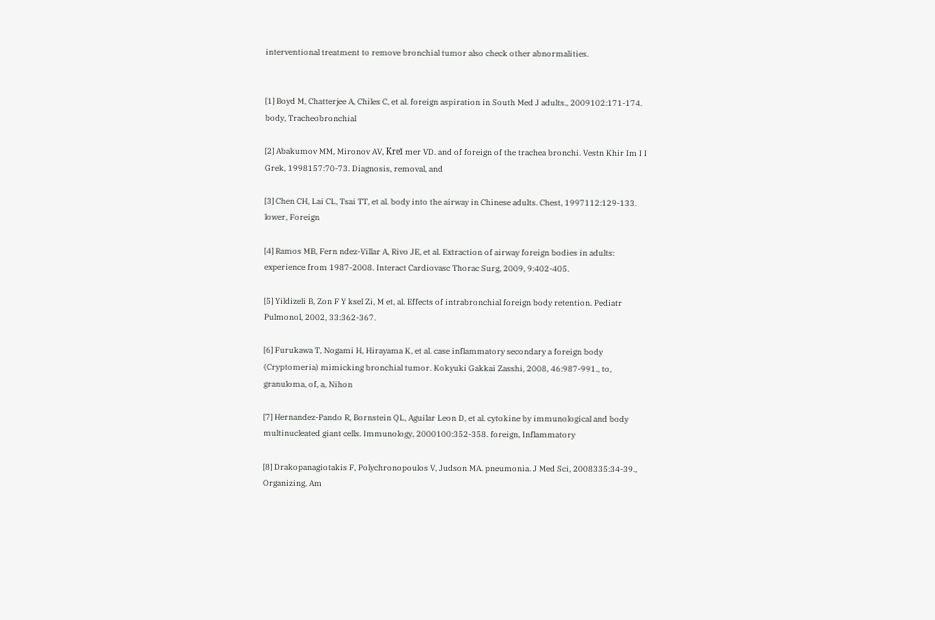interventional treatment to remove bronchial tumor also check other abnormalities.


[1] Boyd M, Chatterjee A, Chiles C, et al. foreign aspiration in South Med J adults., 2009102:171-174. body, Tracheobronchial

[2] Abakumov MM, Mironov AV, Kreĭ mer VD. and of foreign of the trachea bronchi. Vestn Khir Im I I Grek, 1998157:70-73. Diagnosis, removal, and

[3] Chen CH, Lai CL, Tsai TT, et al. body into the airway in Chinese adults. Chest, 1997112:129-133. lower, Foreign

[4] Ramos MB, Fern ndez-Villar A, Rivo JE, et al. Extraction of airway foreign bodies in adults: experience from 1987-2008. Interact Cardiovasc Thorac Surg, 2009, 9:402-405.

[5] Yildizeli B, Zon F Y ksel Zi, M et, al. Effects of intrabronchial foreign body retention. Pediatr Pulmonol, 2002, 33:362-367.

[6] Furukawa T, Nogami H, Hirayama K, et al. case inflammatory secondary a foreign body (Cryptomeria) mimicking bronchial tumor. Kokyuki Gakkai Zasshi, 2008, 46:987-991., to, granuloma, of, a, Nihon

[7] Hernandez-Pando R, Bornstein QL, Aguilar Leon D, et al. cytokine by immunological and body multinucleated giant cells. Immunology, 2000100:352-358. foreign, Inflammatory

[8] Drakopanagiotakis F, Polychronopoulos V, Judson MA. pneumonia. J Med Sci, 2008335:34-39., Organizing, Am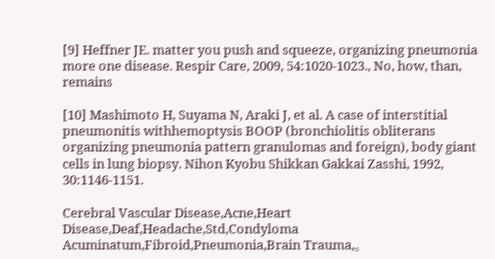[9] Heffner JE. matter you push and squeeze, organizing pneumonia more one disease. Respir Care, 2009, 54:1020-1023., No, how, than, remains

[10] Mashimoto H, Suyama N, Araki J, et al. A case of interstitial pneumonitis withhemoptysis BOOP (bronchiolitis obliterans organizing pneumonia pattern granulomas and foreign), body giant cells in lung biopsy. Nihon Kyobu Shikkan Gakkai Zasshi, 1992, 30:1146-1151.

Cerebral Vascular Disease,Acne,Heart Disease,Deaf,Headache,Std,Condyloma Acuminatum,Fibroid,Pneumonia,Brain Trauma,。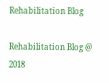Rehabilitation Blog

Rehabilitation Blog @ 2018